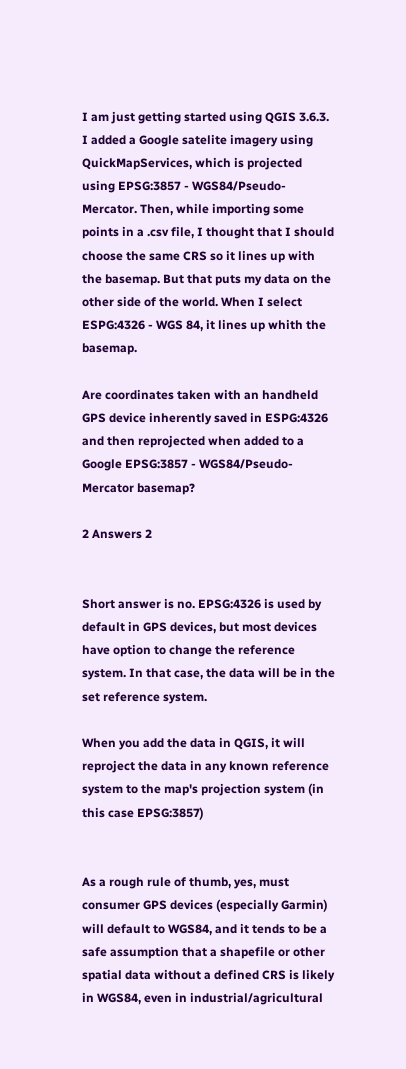I am just getting started using QGIS 3.6.3. I added a Google satelite imagery using QuickMapServices, which is projected using EPSG:3857 - WGS84/Pseudo-Mercator. Then, while importing some points in a .csv file, I thought that I should choose the same CRS so it lines up with the basemap. But that puts my data on the other side of the world. When I select ESPG:4326 - WGS 84, it lines up whith the basemap.

Are coordinates taken with an handheld GPS device inherently saved in ESPG:4326 and then reprojected when added to a Google EPSG:3857 - WGS84/Pseudo-Mercator basemap?

2 Answers 2


Short answer is no. EPSG:4326 is used by default in GPS devices, but most devices have option to change the reference system. In that case, the data will be in the set reference system.

When you add the data in QGIS, it will reproject the data in any known reference system to the map's projection system (in this case EPSG:3857)


As a rough rule of thumb, yes, must consumer GPS devices (especially Garmin) will default to WGS84, and it tends to be a safe assumption that a shapefile or other spatial data without a defined CRS is likely in WGS84, even in industrial/agricultural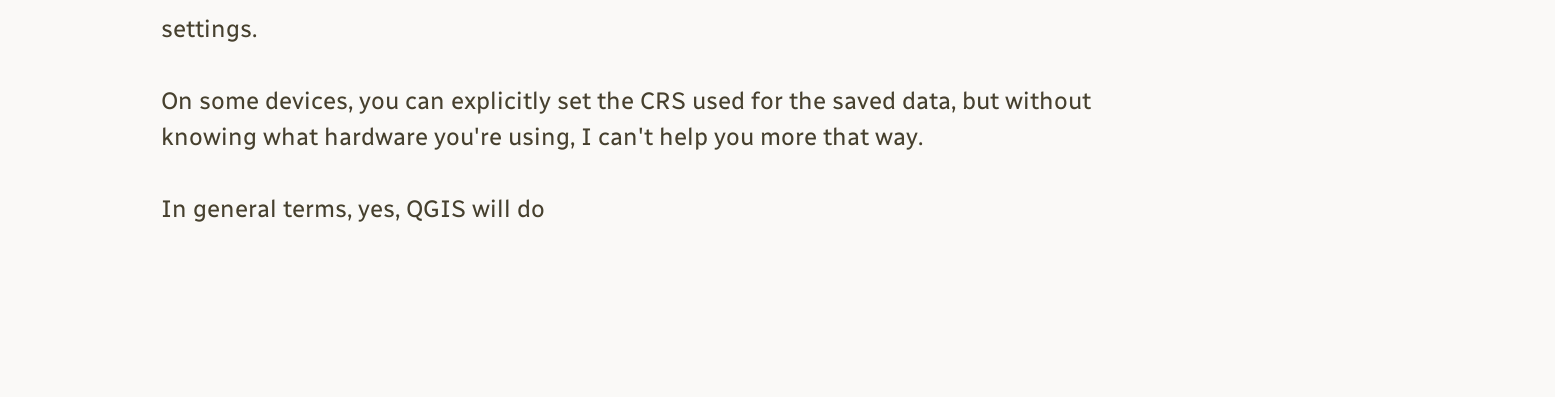settings.

On some devices, you can explicitly set the CRS used for the saved data, but without knowing what hardware you're using, I can't help you more that way.

In general terms, yes, QGIS will do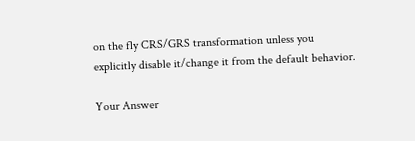on the fly CRS/GRS transformation unless you explicitly disable it/change it from the default behavior.

Your Answer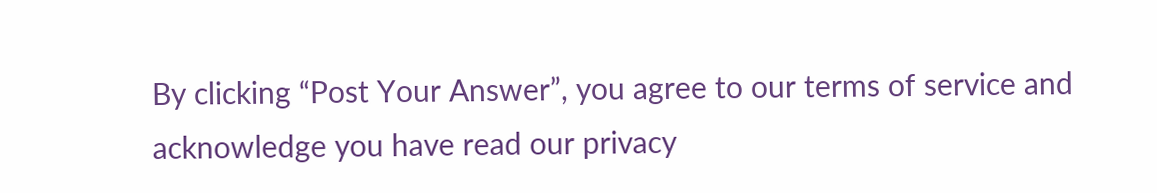By clicking “Post Your Answer”, you agree to our terms of service and acknowledge you have read our privacy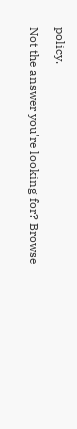policy.

Not the answer you're looking for? Browse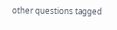other questions tagged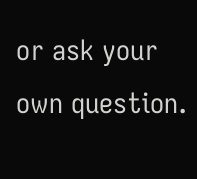or ask your own question.